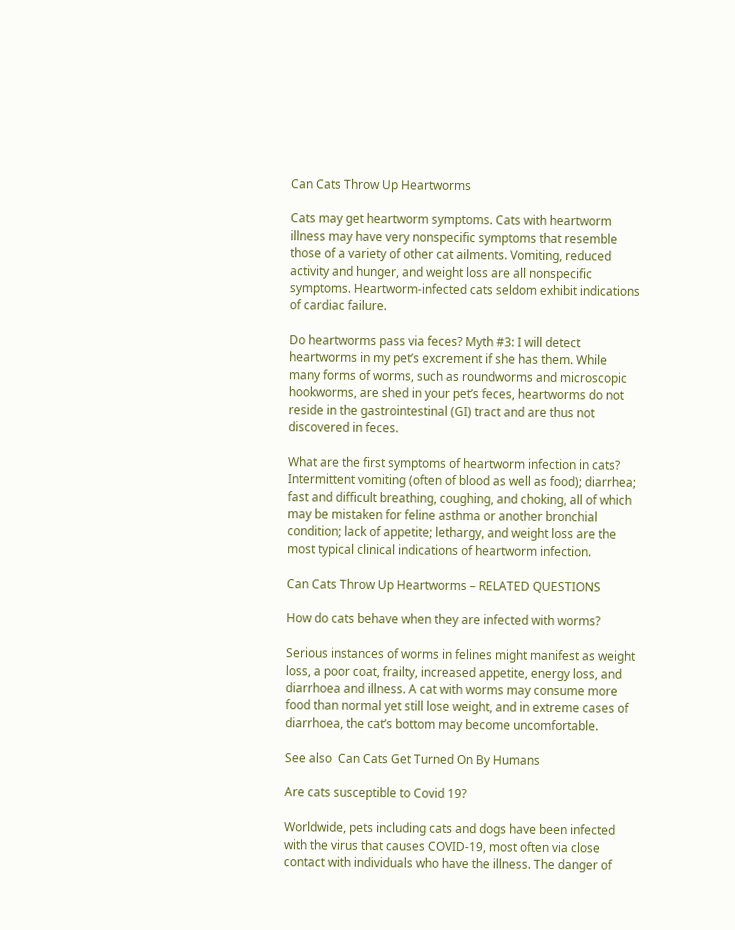Can Cats Throw Up Heartworms

Cats may get heartworm symptoms. Cats with heartworm illness may have very nonspecific symptoms that resemble those of a variety of other cat ailments. Vomiting, reduced activity and hunger, and weight loss are all nonspecific symptoms. Heartworm-infected cats seldom exhibit indications of cardiac failure.

Do heartworms pass via feces? Myth #3: I will detect heartworms in my pet’s excrement if she has them. While many forms of worms, such as roundworms and microscopic hookworms, are shed in your pet’s feces, heartworms do not reside in the gastrointestinal (GI) tract and are thus not discovered in feces.

What are the first symptoms of heartworm infection in cats? Intermittent vomiting (often of blood as well as food); diarrhea; fast and difficult breathing, coughing, and choking, all of which may be mistaken for feline asthma or another bronchial condition; lack of appetite; lethargy, and weight loss are the most typical clinical indications of heartworm infection.

Can Cats Throw Up Heartworms – RELATED QUESTIONS

How do cats behave when they are infected with worms?

Serious instances of worms in felines might manifest as weight loss, a poor coat, frailty, increased appetite, energy loss, and diarrhoea and illness. A cat with worms may consume more food than normal yet still lose weight, and in extreme cases of diarrhoea, the cat’s bottom may become uncomfortable.

See also  Can Cats Get Turned On By Humans

Are cats susceptible to Covid 19?

Worldwide, pets including cats and dogs have been infected with the virus that causes COVID-19, most often via close contact with individuals who have the illness. The danger of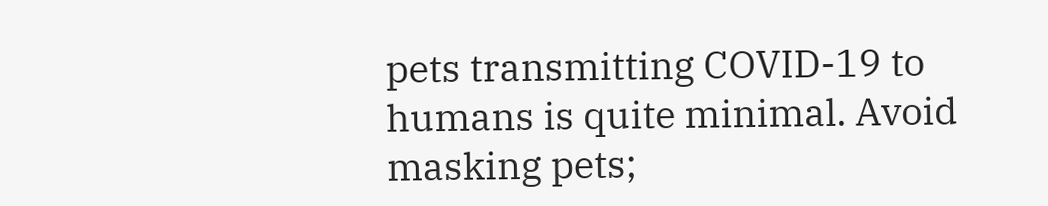pets transmitting COVID-19 to humans is quite minimal. Avoid masking pets;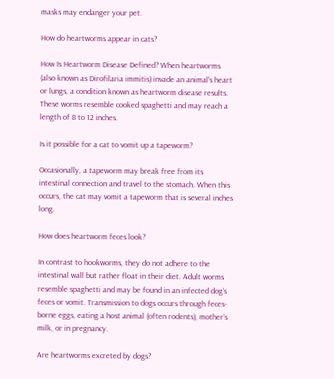masks may endanger your pet.

How do heartworms appear in cats?

How Is Heartworm Disease Defined? When heartworms (also known as Dirofilaria immitis) invade an animal’s heart or lungs, a condition known as heartworm disease results. These worms resemble cooked spaghetti and may reach a length of 8 to 12 inches.

Is it possible for a cat to vomit up a tapeworm?

Occasionally, a tapeworm may break free from its intestinal connection and travel to the stomach. When this occurs, the cat may vomit a tapeworm that is several inches long.

How does heartworm feces look?

In contrast to hookworms, they do not adhere to the intestinal wall but rather float in their diet. Adult worms resemble spaghetti and may be found in an infected dog’s feces or vomit. Transmission to dogs occurs through feces-borne eggs, eating a host animal (often rodents), mother’s milk, or in pregnancy.

Are heartworms excreted by dogs?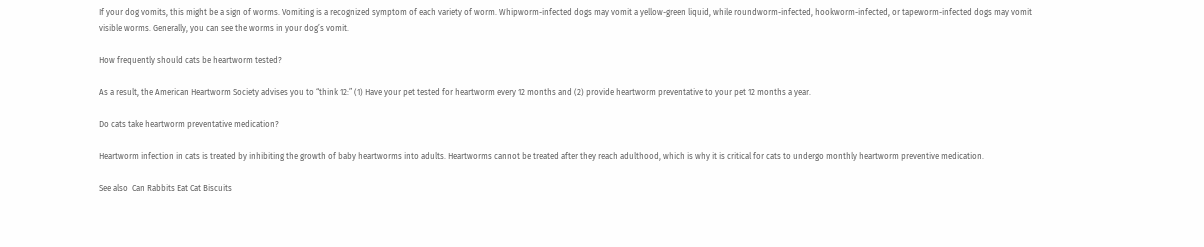If your dog vomits, this might be a sign of worms. Vomiting is a recognized symptom of each variety of worm. Whipworm-infected dogs may vomit a yellow-green liquid, while roundworm-infected, hookworm-infected, or tapeworm-infected dogs may vomit visible worms. Generally, you can see the worms in your dog’s vomit.

How frequently should cats be heartworm tested?

As a result, the American Heartworm Society advises you to “think 12:” (1) Have your pet tested for heartworm every 12 months and (2) provide heartworm preventative to your pet 12 months a year.

Do cats take heartworm preventative medication?

Heartworm infection in cats is treated by inhibiting the growth of baby heartworms into adults. Heartworms cannot be treated after they reach adulthood, which is why it is critical for cats to undergo monthly heartworm preventive medication.

See also  Can Rabbits Eat Cat Biscuits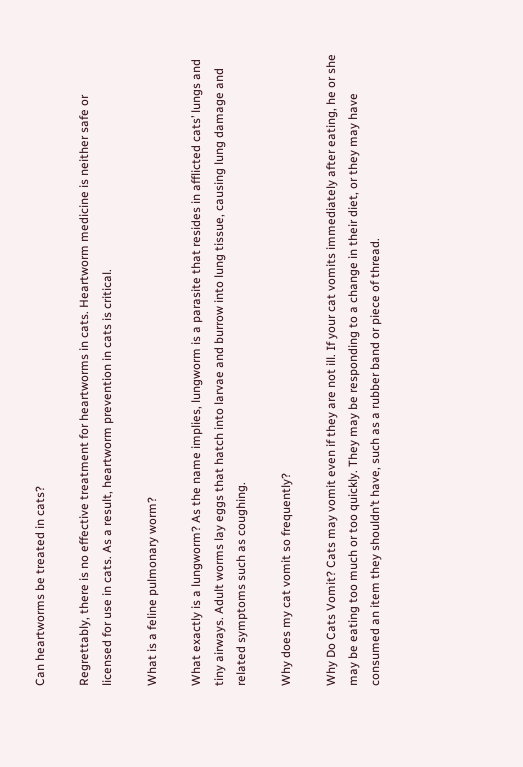Can heartworms be treated in cats?

Regrettably, there is no effective treatment for heartworms in cats. Heartworm medicine is neither safe or licensed for use in cats. As a result, heartworm prevention in cats is critical.

What is a feline pulmonary worm?

What exactly is a lungworm? As the name implies, lungworm is a parasite that resides in afflicted cats’ lungs and tiny airways. Adult worms lay eggs that hatch into larvae and burrow into lung tissue, causing lung damage and related symptoms such as coughing.

Why does my cat vomit so frequently?

Why Do Cats Vomit? Cats may vomit even if they are not ill. If your cat vomits immediately after eating, he or she may be eating too much or too quickly. They may be responding to a change in their diet, or they may have consumed an item they shouldn’t have, such as a rubber band or piece of thread.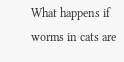What happens if worms in cats are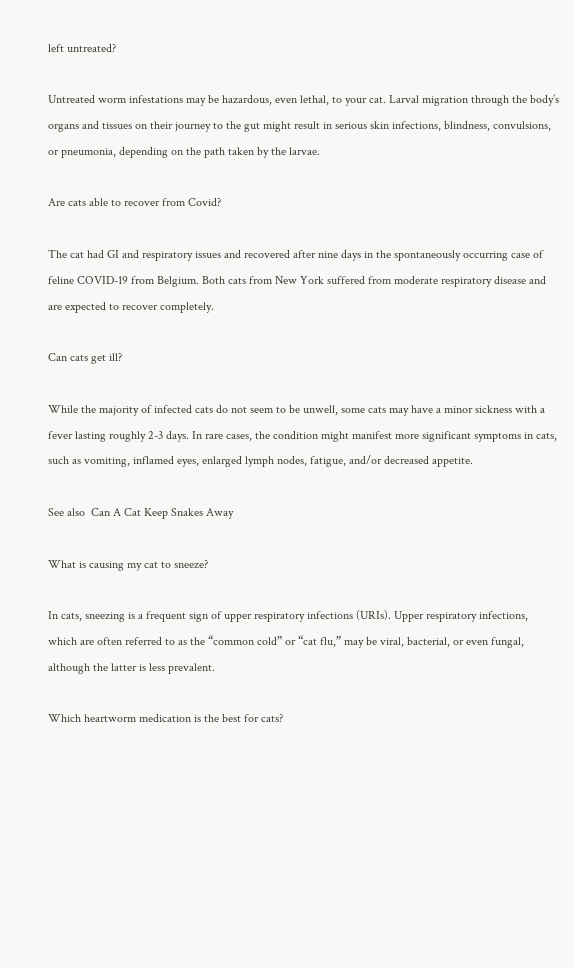left untreated?

Untreated worm infestations may be hazardous, even lethal, to your cat. Larval migration through the body’s organs and tissues on their journey to the gut might result in serious skin infections, blindness, convulsions, or pneumonia, depending on the path taken by the larvae.

Are cats able to recover from Covid?

The cat had GI and respiratory issues and recovered after nine days in the spontaneously occurring case of feline COVID-19 from Belgium. Both cats from New York suffered from moderate respiratory disease and are expected to recover completely.

Can cats get ill?

While the majority of infected cats do not seem to be unwell, some cats may have a minor sickness with a fever lasting roughly 2-3 days. In rare cases, the condition might manifest more significant symptoms in cats, such as vomiting, inflamed eyes, enlarged lymph nodes, fatigue, and/or decreased appetite.

See also  Can A Cat Keep Snakes Away

What is causing my cat to sneeze?

In cats, sneezing is a frequent sign of upper respiratory infections (URIs). Upper respiratory infections, which are often referred to as the “common cold” or “cat flu,” may be viral, bacterial, or even fungal, although the latter is less prevalent.

Which heartworm medication is the best for cats?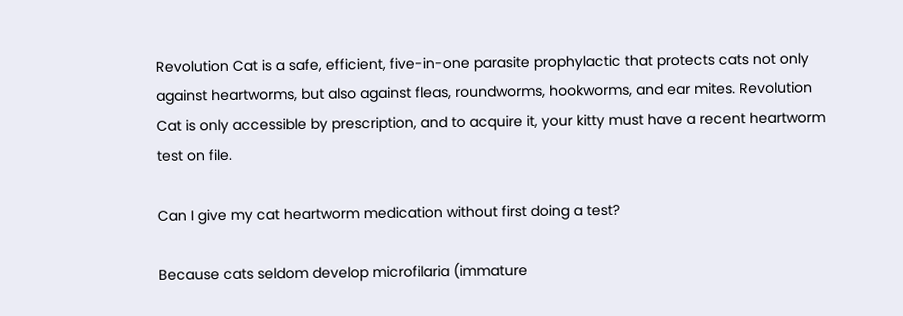Revolution Cat is a safe, efficient, five-in-one parasite prophylactic that protects cats not only against heartworms, but also against fleas, roundworms, hookworms, and ear mites. Revolution Cat is only accessible by prescription, and to acquire it, your kitty must have a recent heartworm test on file.

Can I give my cat heartworm medication without first doing a test?

Because cats seldom develop microfilaria (immature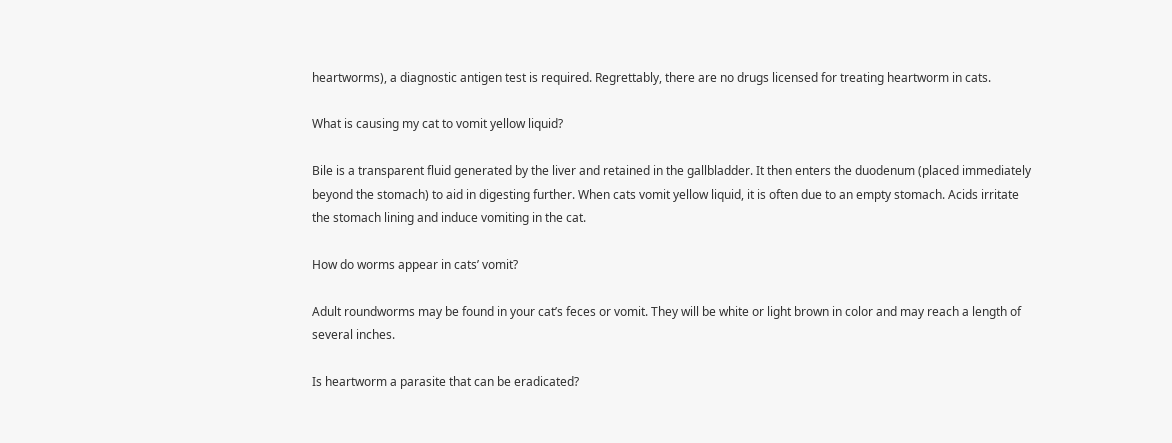heartworms), a diagnostic antigen test is required. Regrettably, there are no drugs licensed for treating heartworm in cats.

What is causing my cat to vomit yellow liquid?

Bile is a transparent fluid generated by the liver and retained in the gallbladder. It then enters the duodenum (placed immediately beyond the stomach) to aid in digesting further. When cats vomit yellow liquid, it is often due to an empty stomach. Acids irritate the stomach lining and induce vomiting in the cat.

How do worms appear in cats’ vomit?

Adult roundworms may be found in your cat’s feces or vomit. They will be white or light brown in color and may reach a length of several inches.

Is heartworm a parasite that can be eradicated?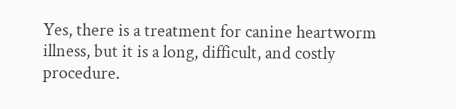Yes, there is a treatment for canine heartworm illness, but it is a long, difficult, and costly procedure.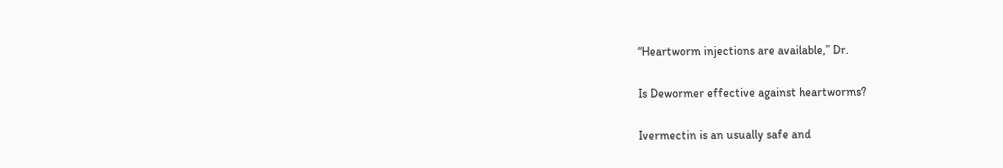“Heartworm injections are available,” Dr.

Is Dewormer effective against heartworms?

Ivermectin is an usually safe and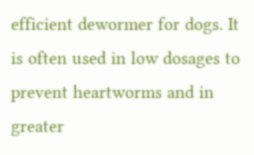efficient dewormer for dogs. It is often used in low dosages to prevent heartworms and in greater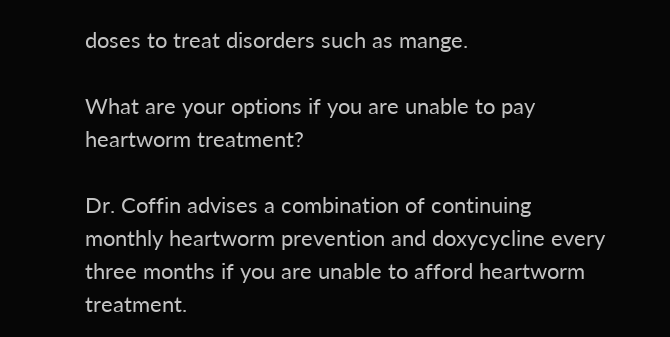doses to treat disorders such as mange.

What are your options if you are unable to pay heartworm treatment?

Dr. Coffin advises a combination of continuing monthly heartworm prevention and doxycycline every three months if you are unable to afford heartworm treatment.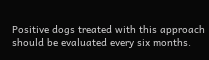Positive dogs treated with this approach should be evaluated every six months.